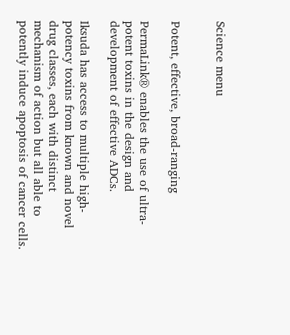Science menu


Potent, effective, broad-ranging

PermaLink® enables the use of ultra-potent toxins in the design and development of effective ADCs.

Iksuda has access to multiple high-potency toxins from known and novel drug classes, each with distinct mechanism of action but all able to potently induce apoptosis of cancer cells.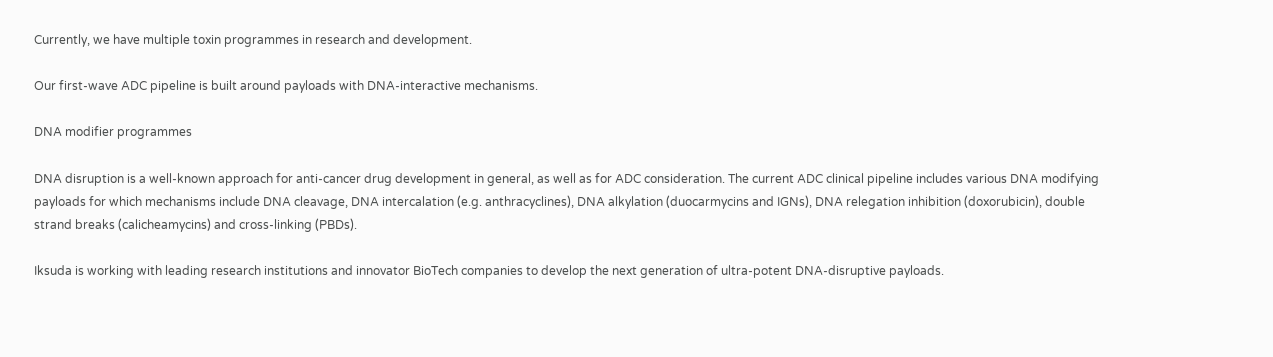Currently, we have multiple toxin programmes in research and development.

Our first-wave ADC pipeline is built around payloads with DNA-interactive mechanisms.

DNA modifier programmes

DNA disruption is a well-known approach for anti-cancer drug development in general, as well as for ADC consideration. The current ADC clinical pipeline includes various DNA modifying payloads for which mechanisms include DNA cleavage, DNA intercalation (e.g. anthracyclines), DNA alkylation (duocarmycins and IGNs), DNA relegation inhibition (doxorubicin), double strand breaks (calicheamycins) and cross-linking (PBDs).

Iksuda is working with leading research institutions and innovator BioTech companies to develop the next generation of ultra-potent DNA-disruptive payloads.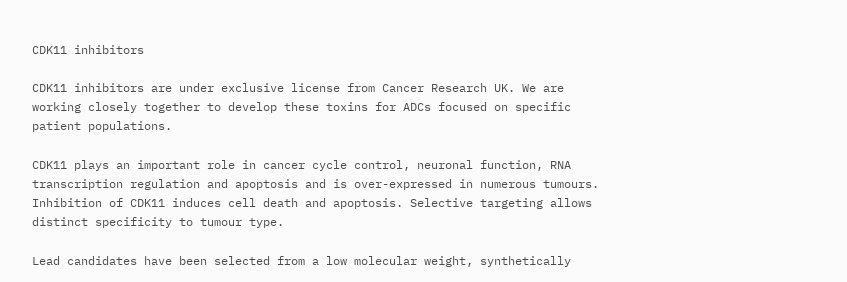CDK11 inhibitors

CDK11 inhibitors are under exclusive license from Cancer Research UK. We are working closely together to develop these toxins for ADCs focused on specific patient populations.

CDK11 plays an important role in cancer cycle control, neuronal function, RNA transcription regulation and apoptosis and is over-expressed in numerous tumours. Inhibition of CDK11 induces cell death and apoptosis. Selective targeting allows distinct specificity to tumour type.

Lead candidates have been selected from a low molecular weight, synthetically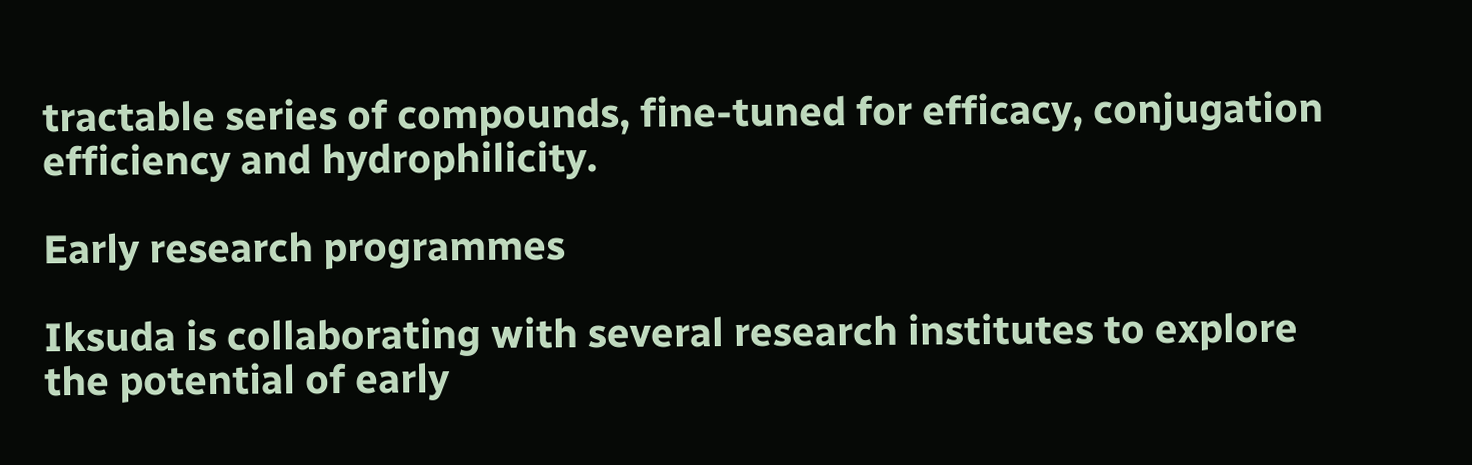tractable series of compounds, fine-tuned for efficacy, conjugation efficiency and hydrophilicity.

Early research programmes

Iksuda is collaborating with several research institutes to explore the potential of early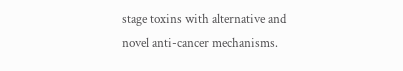stage toxins with alternative and novel anti-cancer mechanisms.